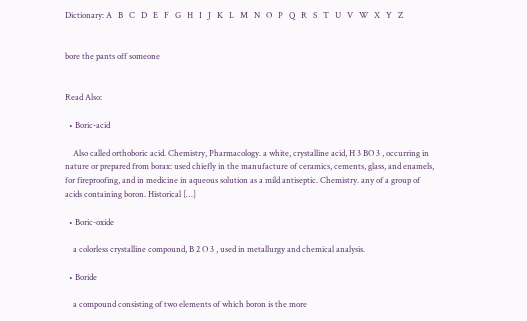Dictionary: A   B   C   D   E   F   G   H   I   J   K   L   M   N   O   P   Q   R   S   T   U   V   W   X   Y   Z


bore the pants off someone


Read Also:

  • Boric-acid

    Also called orthoboric acid. Chemistry, Pharmacology. a white, crystalline acid, H 3 BO 3 , occurring in nature or prepared from borax: used chiefly in the manufacture of ceramics, cements, glass, and enamels, for fireproofing, and in medicine in aqueous solution as a mild antiseptic. Chemistry. any of a group of acids containing boron. Historical […]

  • Boric-oxide

    a colorless crystalline compound, B 2 O 3 , used in metallurgy and chemical analysis.

  • Boride

    a compound consisting of two elements of which boron is the more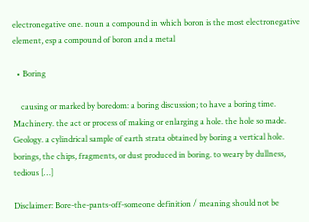electronegative one. noun a compound in which boron is the most electronegative element, esp a compound of boron and a metal

  • Boring

    causing or marked by boredom: a boring discussion; to have a boring time. Machinery. the act or process of making or enlarging a hole. the hole so made. Geology. a cylindrical sample of earth strata obtained by boring a vertical hole. borings, the chips, fragments, or dust produced in boring. to weary by dullness, tedious […]

Disclaimer: Bore-the-pants-off-someone definition / meaning should not be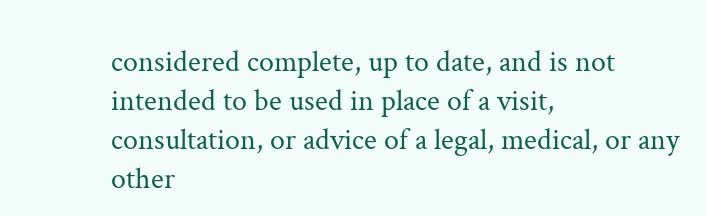considered complete, up to date, and is not intended to be used in place of a visit, consultation, or advice of a legal, medical, or any other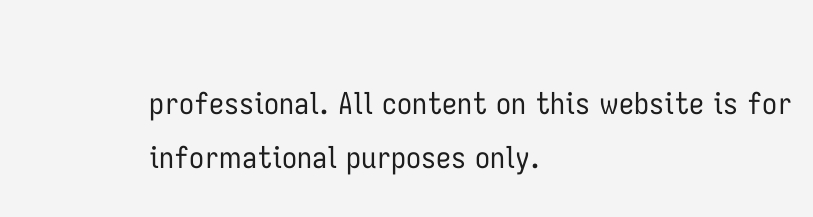professional. All content on this website is for informational purposes only.